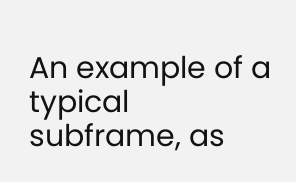An example of a typical subframe, as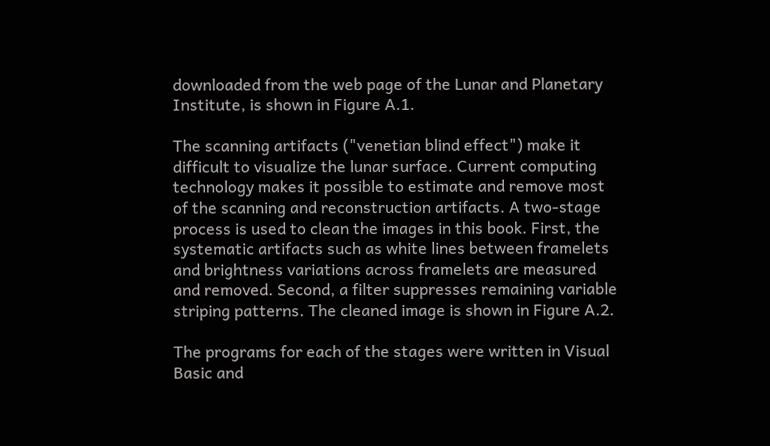downloaded from the web page of the Lunar and Planetary Institute, is shown in Figure A.1.

The scanning artifacts ("venetian blind effect") make it difficult to visualize the lunar surface. Current computing technology makes it possible to estimate and remove most of the scanning and reconstruction artifacts. A two-stage process is used to clean the images in this book. First, the systematic artifacts such as white lines between framelets and brightness variations across framelets are measured and removed. Second, a filter suppresses remaining variable striping patterns. The cleaned image is shown in Figure A.2.

The programs for each of the stages were written in Visual Basic and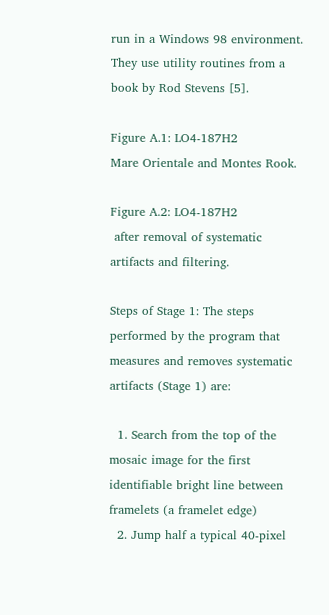run in a Windows 98 environment. They use utility routines from a book by Rod Stevens [5].

Figure A.1: LO4-187H2
Mare Orientale and Montes Rook.

Figure A.2: LO4-187H2
 after removal of systematic artifacts and filtering.

Steps of Stage 1: The steps performed by the program that measures and removes systematic artifacts (Stage 1) are:

  1. Search from the top of the mosaic image for the first identifiable bright line between framelets (a framelet edge)
  2. Jump half a typical 40-pixel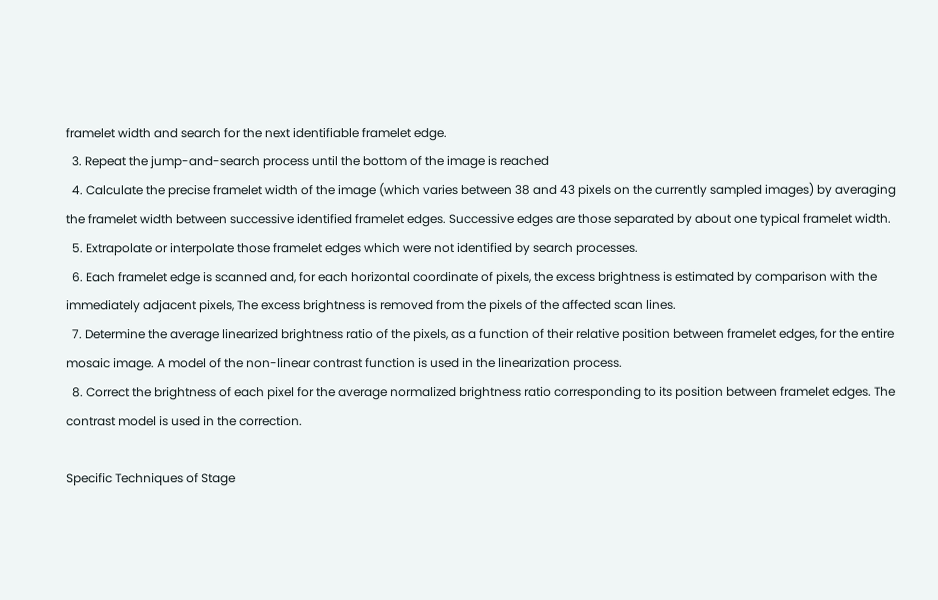framelet width and search for the next identifiable framelet edge.
  3. Repeat the jump-and-search process until the bottom of the image is reached
  4. Calculate the precise framelet width of the image (which varies between 38 and 43 pixels on the currently sampled images) by averaging the framelet width between successive identified framelet edges. Successive edges are those separated by about one typical framelet width.
  5. Extrapolate or interpolate those framelet edges which were not identified by search processes.
  6. Each framelet edge is scanned and, for each horizontal coordinate of pixels, the excess brightness is estimated by comparison with the immediately adjacent pixels, The excess brightness is removed from the pixels of the affected scan lines.
  7. Determine the average linearized brightness ratio of the pixels, as a function of their relative position between framelet edges, for the entire mosaic image. A model of the non-linear contrast function is used in the linearization process.
  8. Correct the brightness of each pixel for the average normalized brightness ratio corresponding to its position between framelet edges. The contrast model is used in the correction.

Specific Techniques of Stage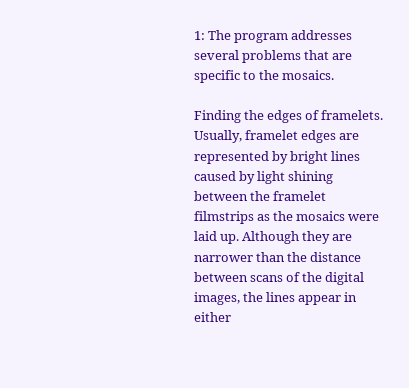1: The program addresses several problems that are specific to the mosaics.

Finding the edges of framelets. Usually, framelet edges are represented by bright lines caused by light shining between the framelet filmstrips as the mosaics were laid up. Although they are narrower than the distance between scans of the digital images, the lines appear in either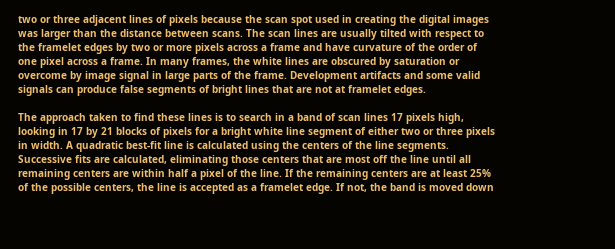two or three adjacent lines of pixels because the scan spot used in creating the digital images was larger than the distance between scans. The scan lines are usually tilted with respect to the framelet edges by two or more pixels across a frame and have curvature of the order of one pixel across a frame. In many frames, the white lines are obscured by saturation or overcome by image signal in large parts of the frame. Development artifacts and some valid signals can produce false segments of bright lines that are not at framelet edges.

The approach taken to find these lines is to search in a band of scan lines 17 pixels high, looking in 17 by 21 blocks of pixels for a bright white line segment of either two or three pixels in width. A quadratic best-fit line is calculated using the centers of the line segments. Successive fits are calculated, eliminating those centers that are most off the line until all remaining centers are within half a pixel of the line. If the remaining centers are at least 25% of the possible centers, the line is accepted as a framelet edge. If not, the band is moved down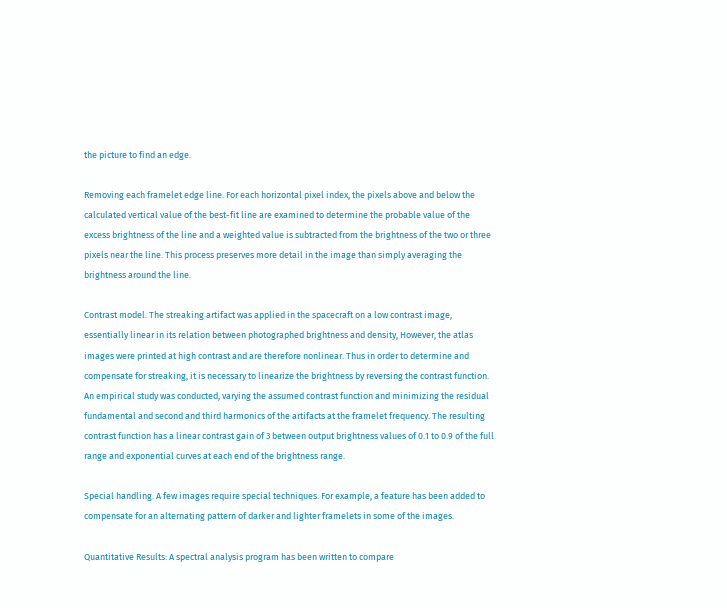the picture to find an edge.

Removing each framelet edge line. For each horizontal pixel index, the pixels above and below the calculated vertical value of the best-fit line are examined to determine the probable value of the excess brightness of the line and a weighted value is subtracted from the brightness of the two or three pixels near the line. This process preserves more detail in the image than simply averaging the brightness around the line.

Contrast model. The streaking artifact was applied in the spacecraft on a low contrast image, essentially linear in its relation between photographed brightness and density, However, the atlas images were printed at high contrast and are therefore nonlinear. Thus in order to determine and compensate for streaking, it is necessary to linearize the brightness by reversing the contrast function. An empirical study was conducted, varying the assumed contrast function and minimizing the residual fundamental and second and third harmonics of the artifacts at the framelet frequency. The resulting contrast function has a linear contrast gain of 3 between output brightness values of 0.1 to 0.9 of the full range and exponential curves at each end of the brightness range.

Special handling. A few images require special techniques. For example, a feature has been added to compensate for an alternating pattern of darker and lighter framelets in some of the images.

Quantitative Results: A spectral analysis program has been written to compare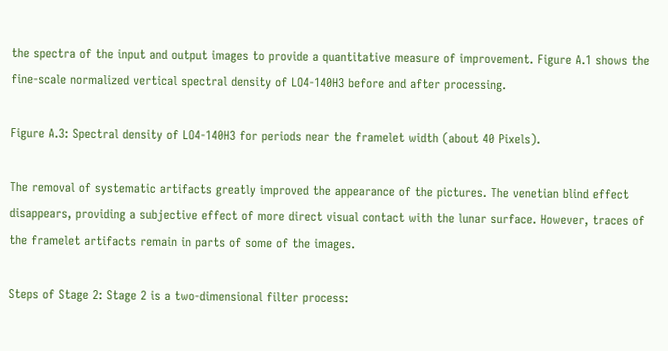the spectra of the input and output images to provide a quantitative measure of improvement. Figure A.1 shows the fine-scale normalized vertical spectral density of LO4-140H3 before and after processing.

Figure A.3: Spectral density of LO4-140H3 for periods near the framelet width (about 40 Pixels).

The removal of systematic artifacts greatly improved the appearance of the pictures. The venetian blind effect disappears, providing a subjective effect of more direct visual contact with the lunar surface. However, traces of the framelet artifacts remain in parts of some of the images.

Steps of Stage 2: Stage 2 is a two-dimensional filter process: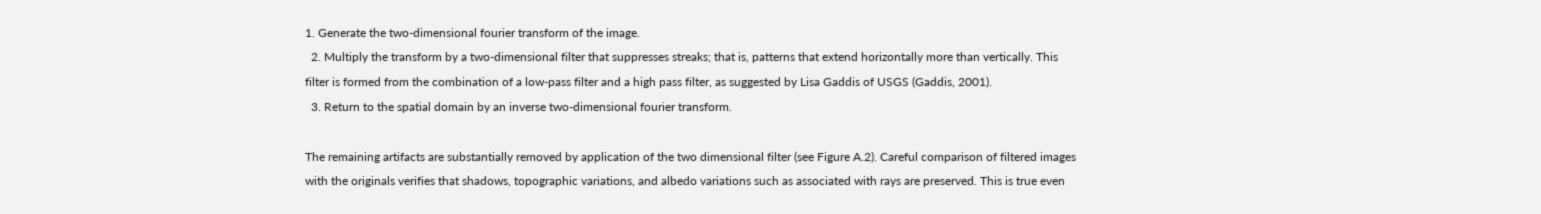1. Generate the two-dimensional fourier transform of the image.
  2. Multiply the transform by a two-dimensional filter that suppresses streaks; that is, patterns that extend horizontally more than vertically. This filter is formed from the combination of a low-pass filter and a high pass filter, as suggested by Lisa Gaddis of USGS (Gaddis, 2001).
  3. Return to the spatial domain by an inverse two-dimensional fourier transform.

The remaining artifacts are substantially removed by application of the two dimensional filter (see Figure A.2). Careful comparison of filtered images with the originals verifies that shadows, topographic variations, and albedo variations such as associated with rays are preserved. This is true even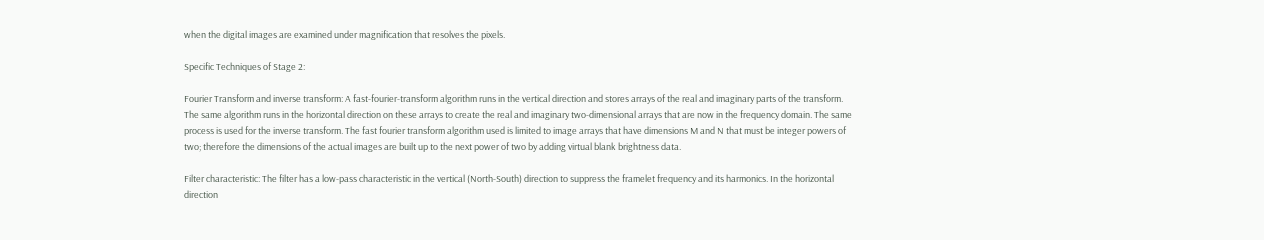when the digital images are examined under magnification that resolves the pixels.

Specific Techniques of Stage 2:

Fourier Transform and inverse transform: A fast-fourier-transform algorithm runs in the vertical direction and stores arrays of the real and imaginary parts of the transform. The same algorithm runs in the horizontal direction on these arrays to create the real and imaginary two-dimensional arrays that are now in the frequency domain. The same process is used for the inverse transform. The fast fourier transform algorithm used is limited to image arrays that have dimensions M and N that must be integer powers of two; therefore the dimensions of the actual images are built up to the next power of two by adding virtual blank brightness data.

Filter characteristic: The filter has a low-pass characteristic in the vertical (North-South) direction to suppress the framelet frequency and its harmonics. In the horizontal direction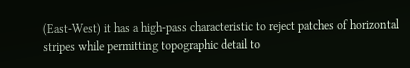(East-West) it has a high-pass characteristic to reject patches of horizontal stripes while permitting topographic detail to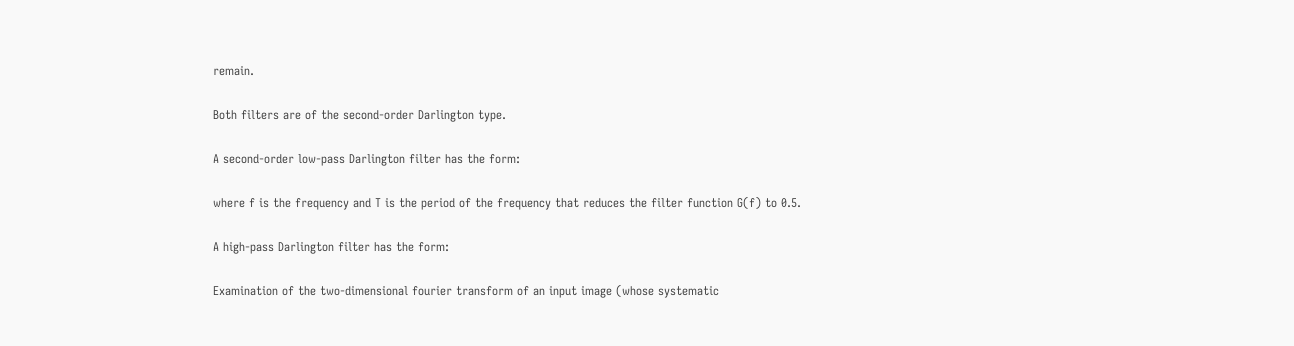remain.

Both filters are of the second-order Darlington type.

A second-order low-pass Darlington filter has the form:

where f is the frequency and T is the period of the frequency that reduces the filter function G(f) to 0.5.

A high-pass Darlington filter has the form:

Examination of the two-dimensional fourier transform of an input image (whose systematic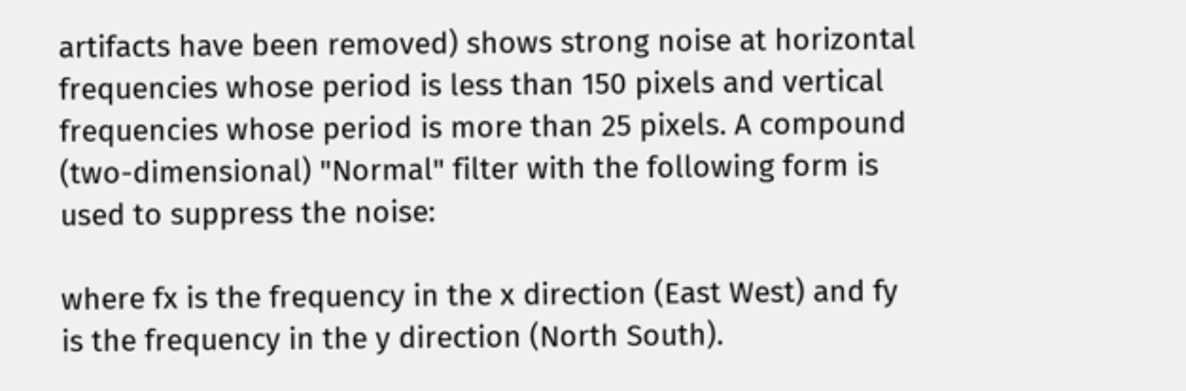artifacts have been removed) shows strong noise at horizontal frequencies whose period is less than 150 pixels and vertical frequencies whose period is more than 25 pixels. A compound (two-dimensional) "Normal" filter with the following form is used to suppress the noise:

where fx is the frequency in the x direction (East West) and fy is the frequency in the y direction (North South).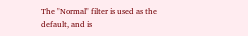The "Normal" filter is used as the default, and is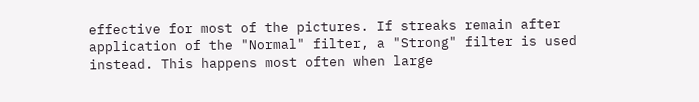effective for most of the pictures. If streaks remain after application of the "Normal" filter, a "Strong" filter is used instead. This happens most often when large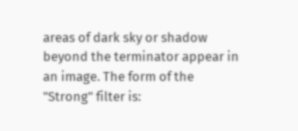areas of dark sky or shadow beyond the terminator appear in an image. The form of the "Strong" filter is: